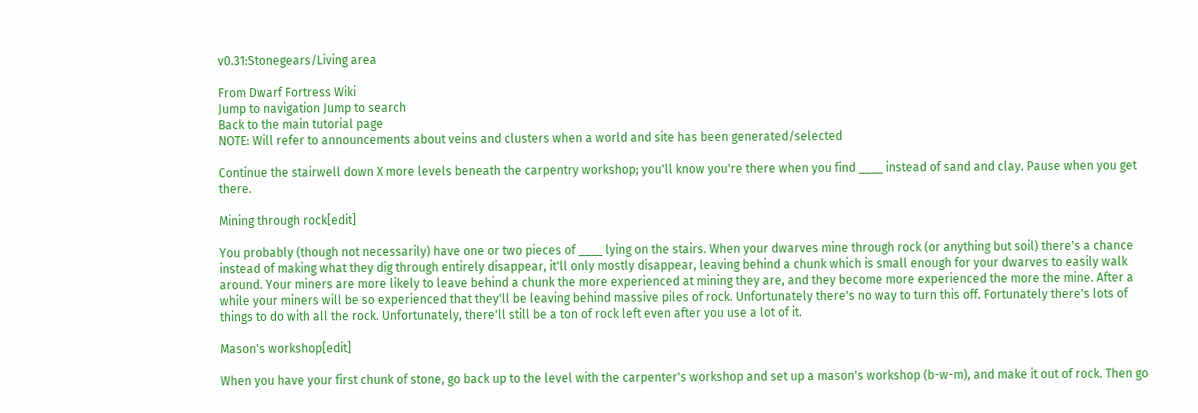v0.31:Stonegears/Living area

From Dwarf Fortress Wiki
Jump to navigation Jump to search
Back to the main tutorial page
NOTE: Will refer to announcements about veins and clusters when a world and site has been generated/selected

Continue the stairwell down X more levels beneath the carpentry workshop; you'll know you're there when you find ____ instead of sand and clay. Pause when you get there.

Mining through rock[edit]

You probably (though not necessarily) have one or two pieces of ____ lying on the stairs. When your dwarves mine through rock (or anything but soil) there's a chance instead of making what they dig through entirely disappear, it'll only mostly disappear, leaving behind a chunk which is small enough for your dwarves to easily walk around. Your miners are more likely to leave behind a chunk the more experienced at mining they are, and they become more experienced the more the mine. After a while your miners will be so experienced that they'll be leaving behind massive piles of rock. Unfortunately there's no way to turn this off. Fortunately there's lots of things to do with all the rock. Unfortunately, there'll still be a ton of rock left even after you use a lot of it.

Mason's workshop[edit]

When you have your first chunk of stone, go back up to the level with the carpenter's workshop and set up a mason's workshop (b-w-m), and make it out of rock. Then go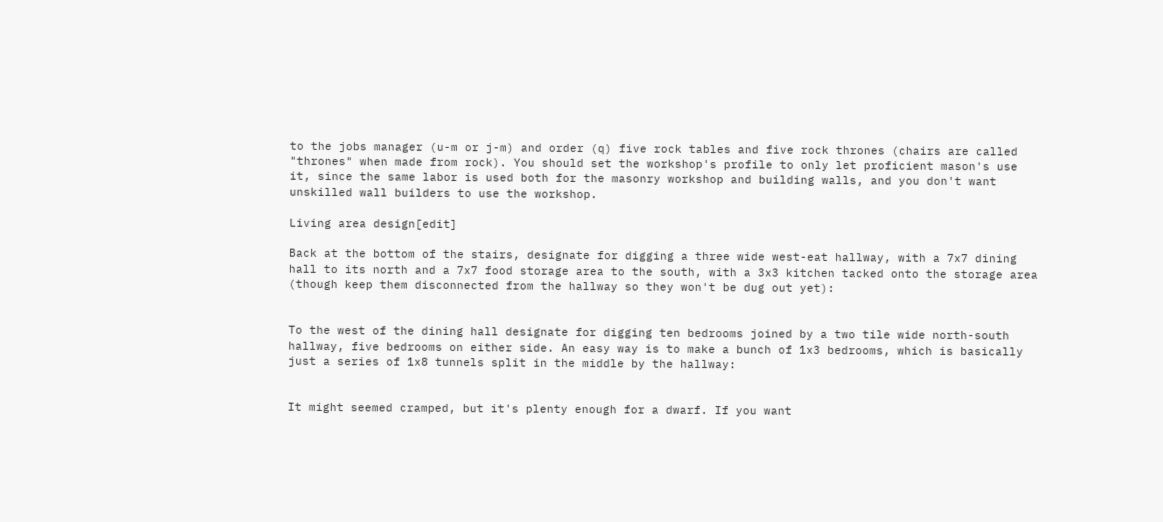to the jobs manager (u-m or j-m) and order (q) five rock tables and five rock thrones (chairs are called "thrones" when made from rock). You should set the workshop's profile to only let proficient mason's use it, since the same labor is used both for the masonry workshop and building walls, and you don't want unskilled wall builders to use the workshop.

Living area design[edit]

Back at the bottom of the stairs, designate for digging a three wide west-eat hallway, with a 7x7 dining hall to its north and a 7x7 food storage area to the south, with a 3x3 kitchen tacked onto the storage area (though keep them disconnected from the hallway so they won't be dug out yet):


To the west of the dining hall designate for digging ten bedrooms joined by a two tile wide north-south hallway, five bedrooms on either side. An easy way is to make a bunch of 1x3 bedrooms, which is basically just a series of 1x8 tunnels split in the middle by the hallway:


It might seemed cramped, but it's plenty enough for a dwarf. If you want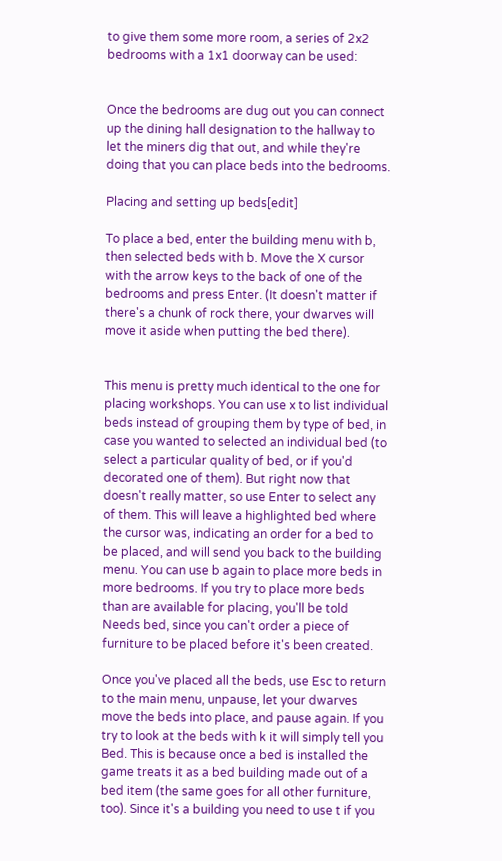to give them some more room, a series of 2x2 bedrooms with a 1x1 doorway can be used:


Once the bedrooms are dug out you can connect up the dining hall designation to the hallway to let the miners dig that out, and while they're doing that you can place beds into the bedrooms.

Placing and setting up beds[edit]

To place a bed, enter the building menu with b, then selected beds with b. Move the X cursor with the arrow keys to the back of one of the bedrooms and press Enter. (It doesn't matter if there's a chunk of rock there, your dwarves will move it aside when putting the bed there).


This menu is pretty much identical to the one for placing workshops. You can use x to list individual beds instead of grouping them by type of bed, in case you wanted to selected an individual bed (to select a particular quality of bed, or if you'd decorated one of them). But right now that doesn't really matter, so use Enter to select any of them. This will leave a highlighted bed where the cursor was, indicating an order for a bed to be placed, and will send you back to the building menu. You can use b again to place more beds in more bedrooms. If you try to place more beds than are available for placing, you'll be told Needs bed, since you can't order a piece of furniture to be placed before it's been created.

Once you've placed all the beds, use Esc to return to the main menu, unpause, let your dwarves move the beds into place, and pause again. If you try to look at the beds with k it will simply tell you Bed. This is because once a bed is installed the game treats it as a bed building made out of a bed item (the same goes for all other furniture, too). Since it's a building you need to use t if you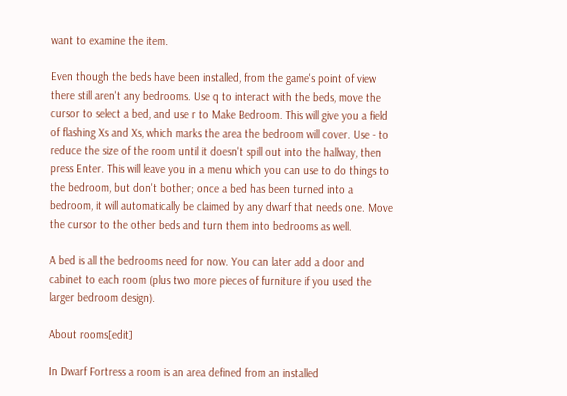want to examine the item.

Even though the beds have been installed, from the game's point of view there still aren't any bedrooms. Use q to interact with the beds, move the cursor to select a bed, and use r to Make Bedroom. This will give you a field of flashing Xs and Xs, which marks the area the bedroom will cover. Use - to reduce the size of the room until it doesn't spill out into the hallway, then press Enter. This will leave you in a menu which you can use to do things to the bedroom, but don't bother; once a bed has been turned into a bedroom, it will automatically be claimed by any dwarf that needs one. Move the cursor to the other beds and turn them into bedrooms as well.

A bed is all the bedrooms need for now. You can later add a door and cabinet to each room (plus two more pieces of furniture if you used the larger bedroom design).

About rooms[edit]

In Dwarf Fortress a room is an area defined from an installed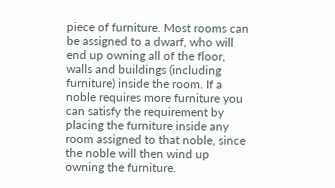piece of furniture. Most rooms can be assigned to a dwarf, who will end up owning all of the floor, walls and buildings (including furniture) inside the room. If a noble requires more furniture you can satisfy the requirement by placing the furniture inside any room assigned to that noble, since the noble will then wind up owning the furniture.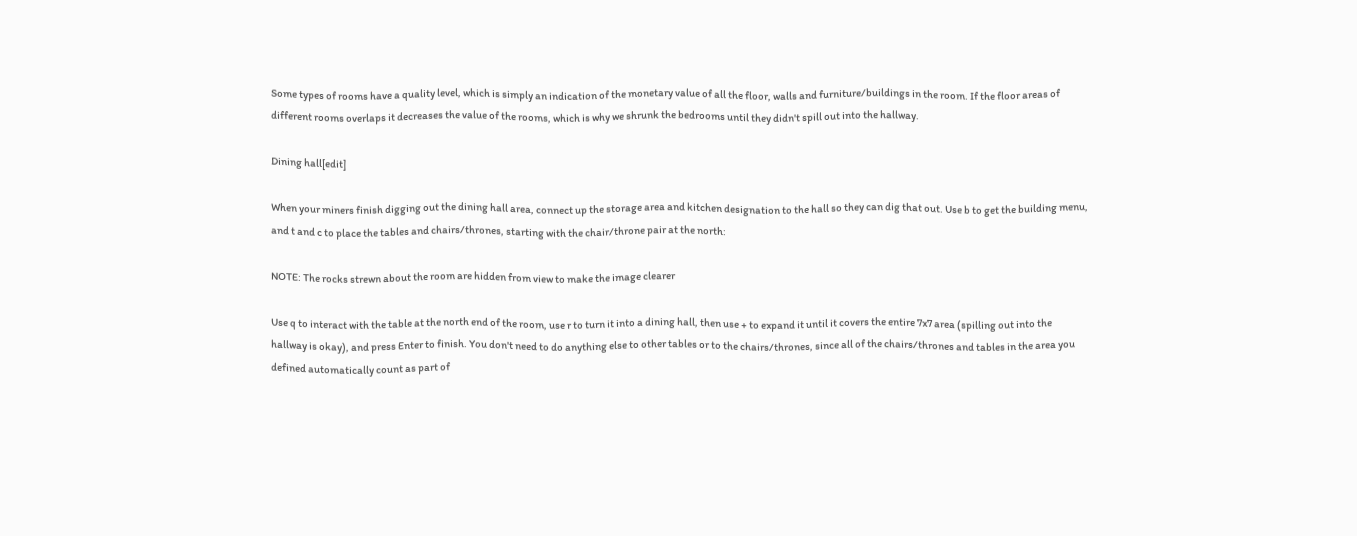Some types of rooms have a quality level, which is simply an indication of the monetary value of all the floor, walls and furniture/buildings in the room. If the floor areas of different rooms overlaps it decreases the value of the rooms, which is why we shrunk the bedrooms until they didn't spill out into the hallway.

Dining hall[edit]

When your miners finish digging out the dining hall area, connect up the storage area and kitchen designation to the hall so they can dig that out. Use b to get the building menu, and t and c to place the tables and chairs/thrones, starting with the chair/throne pair at the north:

NOTE: The rocks strewn about the room are hidden from view to make the image clearer

Use q to interact with the table at the north end of the room, use r to turn it into a dining hall, then use + to expand it until it covers the entire 7x7 area (spilling out into the hallway is okay), and press Enter to finish. You don't need to do anything else to other tables or to the chairs/thrones, since all of the chairs/thrones and tables in the area you defined automatically count as part of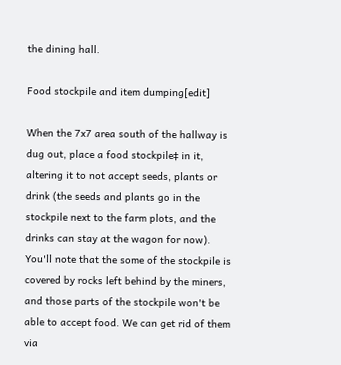the dining hall.

Food stockpile and item dumping[edit]

When the 7x7 area south of the hallway is dug out, place a food stockpile‡ in it, altering it to not accept seeds, plants or drink (the seeds and plants go in the stockpile next to the farm plots, and the drinks can stay at the wagon for now). You'll note that the some of the stockpile is covered by rocks left behind by the miners, and those parts of the stockpile won't be able to accept food. We can get rid of them via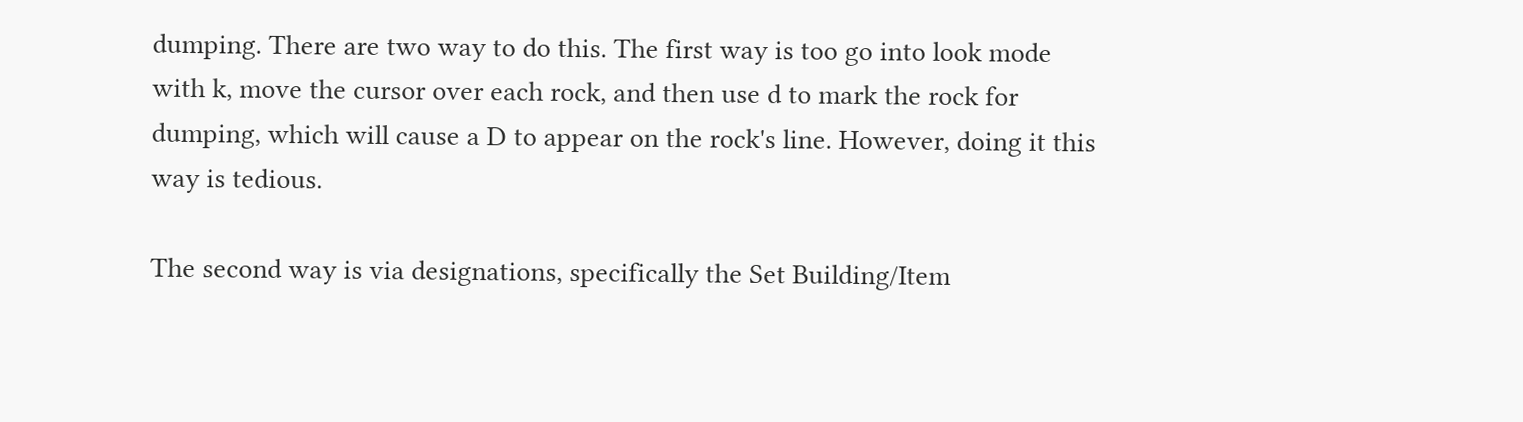dumping. There are two way to do this. The first way is too go into look mode with k, move the cursor over each rock, and then use d to mark the rock for dumping, which will cause a D to appear on the rock's line. However, doing it this way is tedious.

The second way is via designations, specifically the Set Building/Item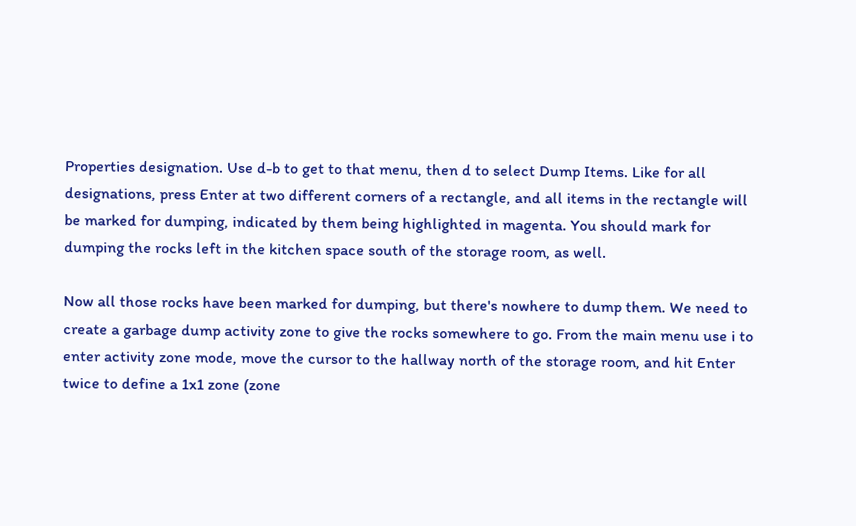Properties designation. Use d-b to get to that menu, then d to select Dump Items. Like for all designations, press Enter at two different corners of a rectangle, and all items in the rectangle will be marked for dumping, indicated by them being highlighted in magenta. You should mark for dumping the rocks left in the kitchen space south of the storage room, as well.

Now all those rocks have been marked for dumping, but there's nowhere to dump them. We need to create a garbage dump activity zone to give the rocks somewhere to go. From the main menu use i to enter activity zone mode, move the cursor to the hallway north of the storage room, and hit Enter twice to define a 1x1 zone (zone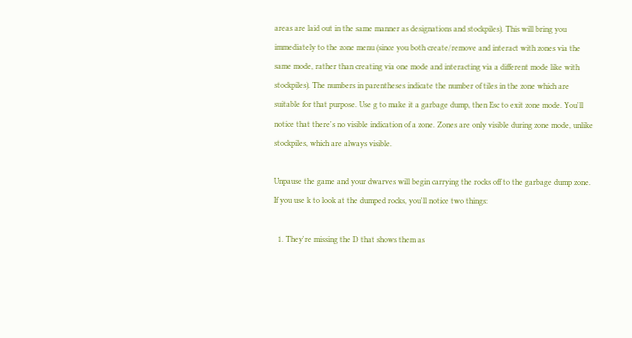areas are laid out in the same manner as designations and stockpiles). This will bring you immediately to the zone menu (since you both create/remove and interact with zones via the same mode, rather than creating via one mode and interacting via a different mode like with stockpiles). The numbers in parentheses indicate the number of tiles in the zone which are suitable for that purpose. Use g to make it a garbage dump, then Esc to exit zone mode. You'll notice that there's no visible indication of a zone. Zones are only visible during zone mode, unlike stockpiles, which are always visible.

Unpause the game and your dwarves will begin carrying the rocks off to the garbage dump zone. If you use k to look at the dumped rocks, you'll notice two things:

  1. They're missing the D that shows them as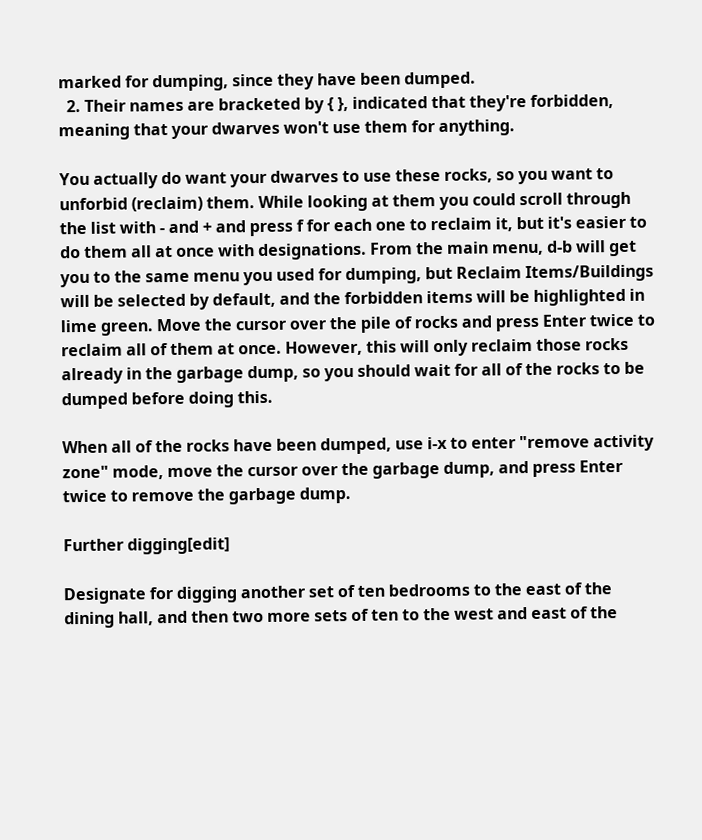marked for dumping, since they have been dumped.
  2. Their names are bracketed by { }, indicated that they're forbidden, meaning that your dwarves won't use them for anything.

You actually do want your dwarves to use these rocks, so you want to unforbid (reclaim) them. While looking at them you could scroll through the list with - and + and press f for each one to reclaim it, but it's easier to do them all at once with designations. From the main menu, d-b will get you to the same menu you used for dumping, but Reclaim Items/Buildings will be selected by default, and the forbidden items will be highlighted in lime green. Move the cursor over the pile of rocks and press Enter twice to reclaim all of them at once. However, this will only reclaim those rocks already in the garbage dump, so you should wait for all of the rocks to be dumped before doing this.

When all of the rocks have been dumped, use i-x to enter "remove activity zone" mode, move the cursor over the garbage dump, and press Enter twice to remove the garbage dump.

Further digging[edit]

Designate for digging another set of ten bedrooms to the east of the dining hall, and then two more sets of ten to the west and east of the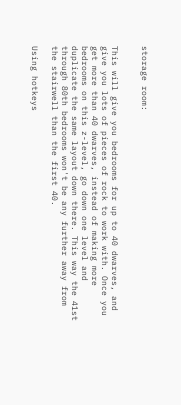storage room:


This will give you bedrooms for up to 40 dwarves, and give you lots of pieces of rock to work with. Once you get more than 40 dwarves, instead of making more bedrooms on this z-level, go down one level and duplicate the same layout down there. This way the 41st through 80th bedrooms won't be any further away from the stairwell than the first 40.

Using hotkeys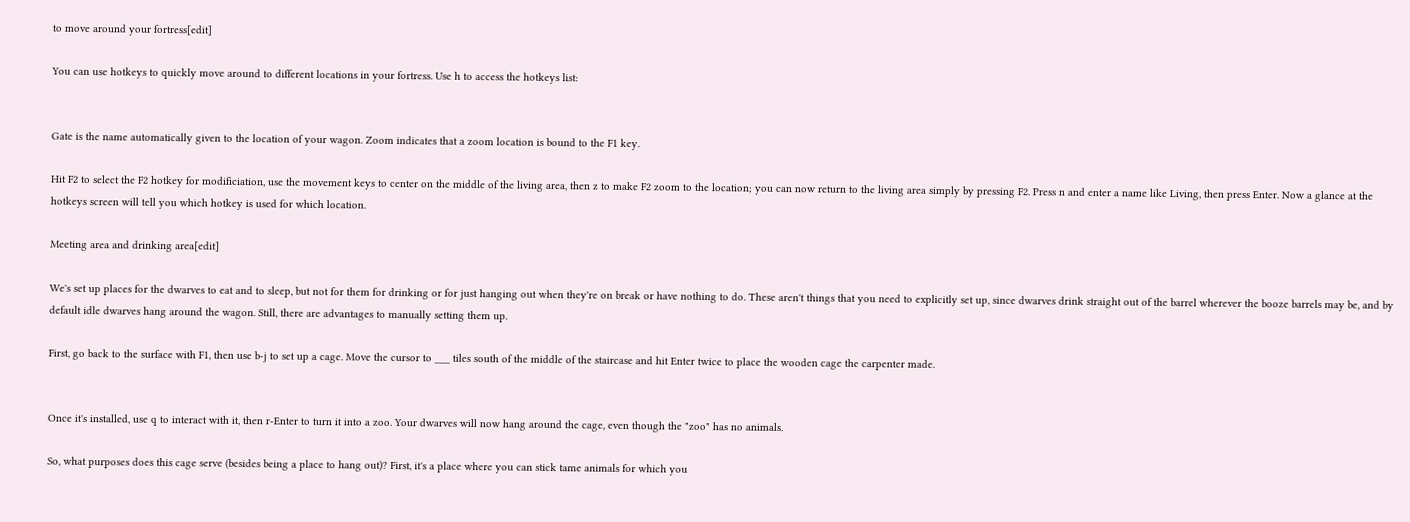to move around your fortress[edit]

You can use hotkeys to quickly move around to different locations in your fortress. Use h to access the hotkeys list:


Gate is the name automatically given to the location of your wagon. Zoom indicates that a zoom location is bound to the F1 key.

Hit F2 to select the F2 hotkey for modificiation, use the movement keys to center on the middle of the living area, then z to make F2 zoom to the location; you can now return to the living area simply by pressing F2. Press n and enter a name like Living, then press Enter. Now a glance at the hotkeys screen will tell you which hotkey is used for which location.

Meeting area and drinking area[edit]

We's set up places for the dwarves to eat and to sleep, but not for them for drinking or for just hanging out when they're on break or have nothing to do. These aren't things that you need to explicitly set up, since dwarves drink straight out of the barrel wherever the booze barrels may be, and by default idle dwarves hang around the wagon. Still, there are advantages to manually setting them up.

First, go back to the surface with F1, then use b-j to set up a cage. Move the cursor to ___ tiles south of the middle of the staircase and hit Enter twice to place the wooden cage the carpenter made.


Once it's installed, use q to interact with it, then r-Enter to turn it into a zoo. Your dwarves will now hang around the cage, even though the "zoo" has no animals.

So, what purposes does this cage serve (besides being a place to hang out)? First, it's a place where you can stick tame animals for which you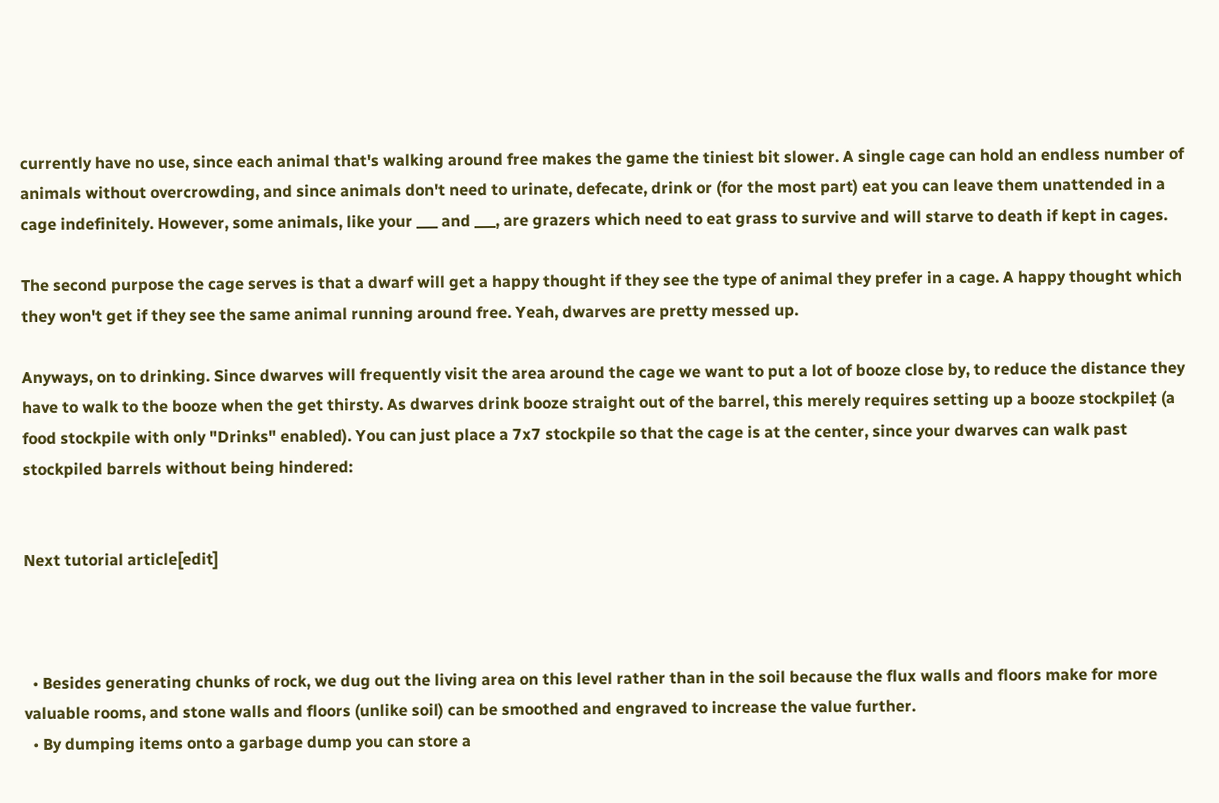currently have no use, since each animal that's walking around free makes the game the tiniest bit slower. A single cage can hold an endless number of animals without overcrowding, and since animals don't need to urinate, defecate, drink or (for the most part) eat you can leave them unattended in a cage indefinitely. However, some animals, like your ___ and ___, are grazers which need to eat grass to survive and will starve to death if kept in cages.

The second purpose the cage serves is that a dwarf will get a happy thought if they see the type of animal they prefer in a cage. A happy thought which they won't get if they see the same animal running around free. Yeah, dwarves are pretty messed up.

Anyways, on to drinking. Since dwarves will frequently visit the area around the cage we want to put a lot of booze close by, to reduce the distance they have to walk to the booze when the get thirsty. As dwarves drink booze straight out of the barrel, this merely requires setting up a booze stockpile‡ (a food stockpile with only "Drinks" enabled). You can just place a 7x7 stockpile so that the cage is at the center, since your dwarves can walk past stockpiled barrels without being hindered:


Next tutorial article[edit]



  • Besides generating chunks of rock, we dug out the living area on this level rather than in the soil because the flux walls and floors make for more valuable rooms, and stone walls and floors (unlike soil) can be smoothed and engraved to increase the value further.
  • By dumping items onto a garbage dump you can store a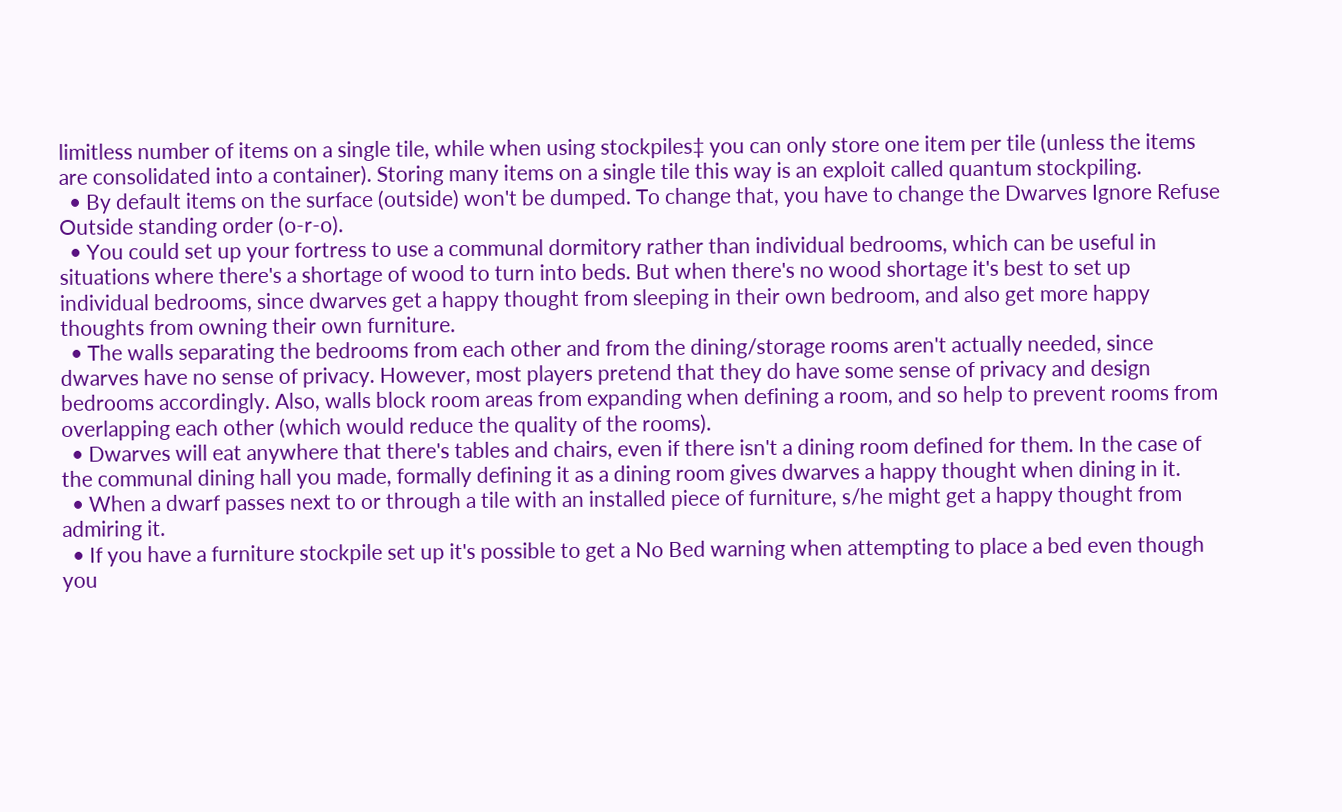limitless number of items on a single tile, while when using stockpiles‡ you can only store one item per tile (unless the items are consolidated into a container). Storing many items on a single tile this way is an exploit called quantum stockpiling.
  • By default items on the surface (outside) won't be dumped. To change that, you have to change the Dwarves Ignore Refuse Outside standing order (o-r-o).
  • You could set up your fortress to use a communal dormitory rather than individual bedrooms, which can be useful in situations where there's a shortage of wood to turn into beds. But when there's no wood shortage it's best to set up individual bedrooms, since dwarves get a happy thought from sleeping in their own bedroom, and also get more happy thoughts from owning their own furniture.
  • The walls separating the bedrooms from each other and from the dining/storage rooms aren't actually needed, since dwarves have no sense of privacy. However, most players pretend that they do have some sense of privacy and design bedrooms accordingly. Also, walls block room areas from expanding when defining a room, and so help to prevent rooms from overlapping each other (which would reduce the quality of the rooms).
  • Dwarves will eat anywhere that there's tables and chairs, even if there isn't a dining room defined for them. In the case of the communal dining hall you made, formally defining it as a dining room gives dwarves a happy thought when dining in it.
  • When a dwarf passes next to or through a tile with an installed piece of furniture, s/he might get a happy thought from admiring it.
  • If you have a furniture stockpile set up it's possible to get a No Bed warning when attempting to place a bed even though you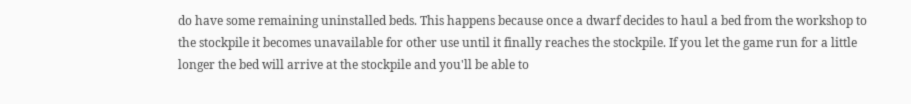do have some remaining uninstalled beds. This happens because once a dwarf decides to haul a bed from the workshop to the stockpile it becomes unavailable for other use until it finally reaches the stockpile. If you let the game run for a little longer the bed will arrive at the stockpile and you'll be able to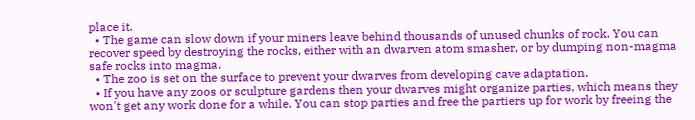place it.
  • The game can slow down if your miners leave behind thousands of unused chunks of rock. You can recover speed by destroying the rocks, either with an dwarven atom smasher, or by dumping non-magma safe rocks into magma.
  • The zoo is set on the surface to prevent your dwarves from developing cave adaptation.
  • If you have any zoos or sculpture gardens then your dwarves might organize parties, which means they won't get any work done for a while. You can stop parties and free the partiers up for work by freeing the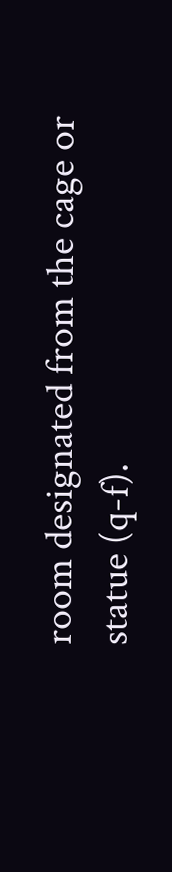room designated from the cage or statue (q-f).